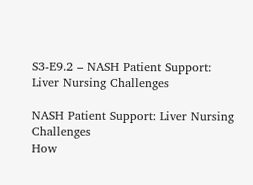S3-E9.2 – NASH Patient Support: Liver Nursing Challenges

NASH Patient Support: Liver Nursing Challenges
How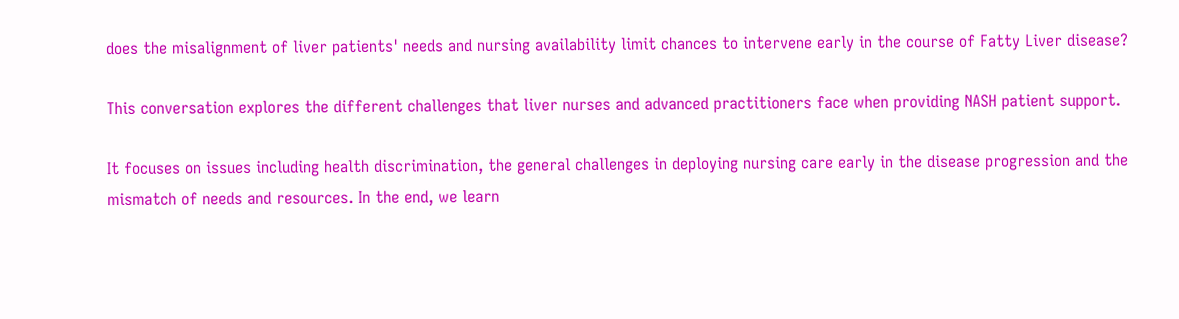does the misalignment of liver patients' needs and nursing availability limit chances to intervene early in the course of Fatty Liver disease?

This conversation explores the different challenges that liver nurses and advanced practitioners face when providing NASH patient support.

It focuses on issues including health discrimination, the general challenges in deploying nursing care early in the disease progression and the mismatch of needs and resources. In the end, we learn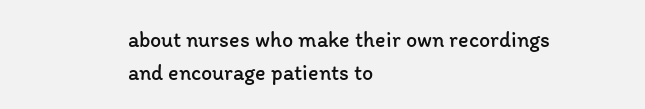about nurses who make their own recordings and encourage patients to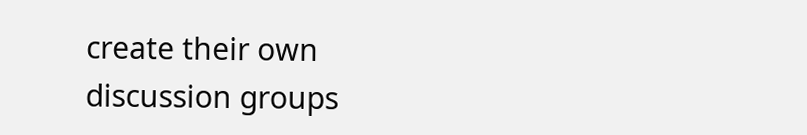create their own discussion groups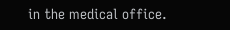in the medical office.